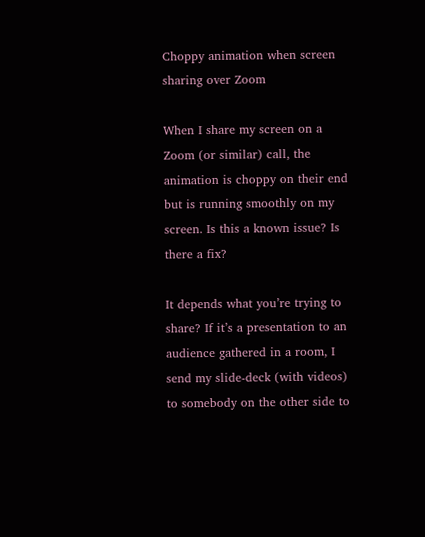Choppy animation when screen sharing over Zoom

When I share my screen on a Zoom (or similar) call, the animation is choppy on their end but is running smoothly on my screen. Is this a known issue? Is there a fix?

It depends what you’re trying to share? If it’s a presentation to an audience gathered in a room, I send my slide-deck (with videos) to somebody on the other side to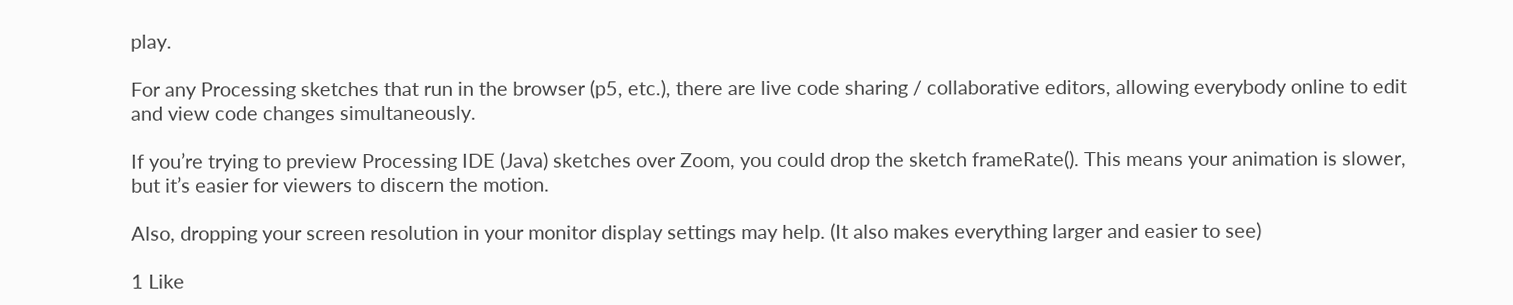play.

For any Processing sketches that run in the browser (p5, etc.), there are live code sharing / collaborative editors, allowing everybody online to edit and view code changes simultaneously.

If you’re trying to preview Processing IDE (Java) sketches over Zoom, you could drop the sketch frameRate(). This means your animation is slower, but it’s easier for viewers to discern the motion.

Also, dropping your screen resolution in your monitor display settings may help. (It also makes everything larger and easier to see)

1 Like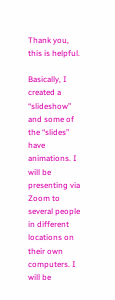Thank you, this is helpful.

Basically, I created a “slideshow” and some of the “slides” have animations. I will be presenting via Zoom to several people in different locations on their own computers. I will be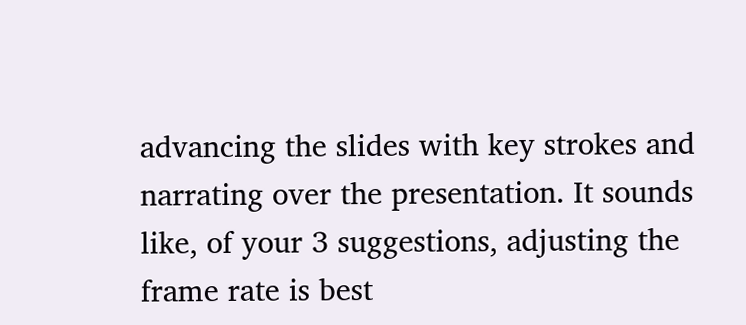advancing the slides with key strokes and narrating over the presentation. It sounds like, of your 3 suggestions, adjusting the frame rate is best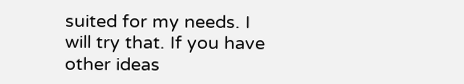suited for my needs. I will try that. If you have other ideas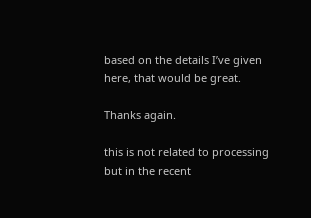based on the details I’ve given here, that would be great.

Thanks again.

this is not related to processing but in the recent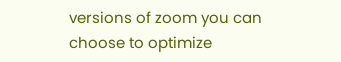versions of zoom you can choose to optimize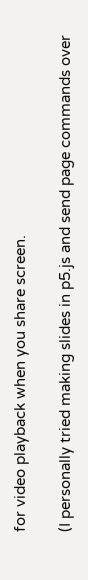for video playback when you share screen.

(I personally tried making slides in p5.js and send page commands over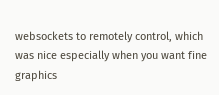websockets to remotely control, which was nice especially when you want fine graphics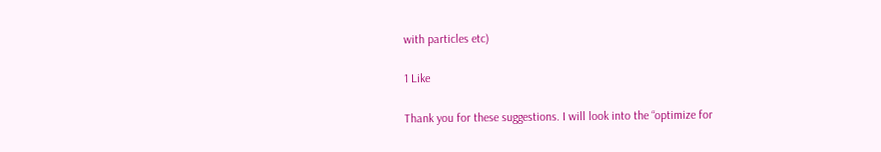with particles etc)

1 Like

Thank you for these suggestions. I will look into the “optimize for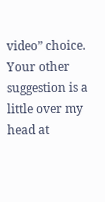video” choice. Your other suggestion is a little over my head at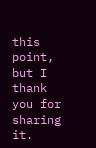this point, but I thank you for sharing it.